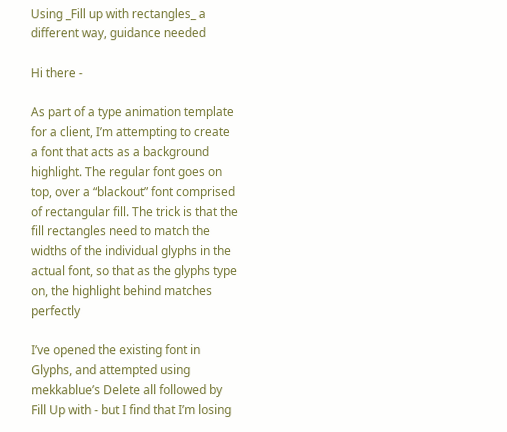Using _Fill up with rectangles_ a different way, guidance needed

Hi there -

As part of a type animation template for a client, I’m attempting to create a font that acts as a background highlight. The regular font goes on top, over a “blackout” font comprised of rectangular fill. The trick is that the fill rectangles need to match the widths of the individual glyphs in the actual font, so that as the glyphs type on, the highlight behind matches perfectly

I’ve opened the existing font in Glyphs, and attempted using mekkablue’s Delete all followed by Fill Up with - but I find that I’m losing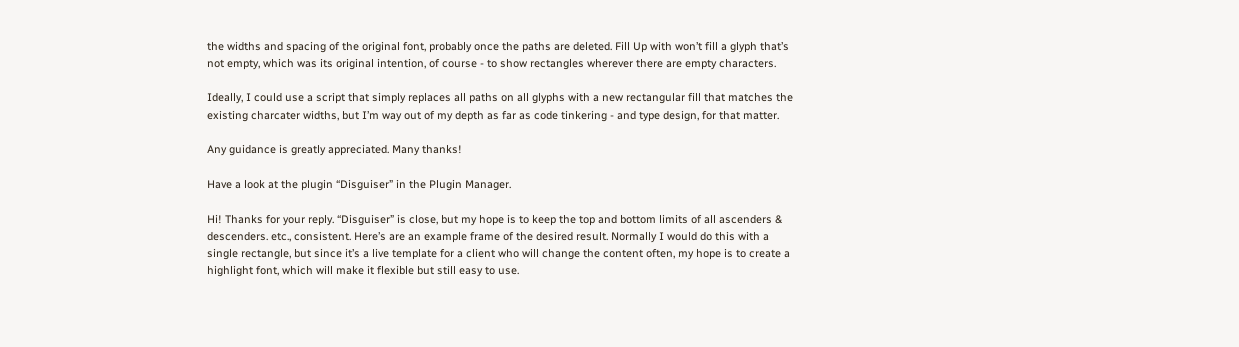the widths and spacing of the original font, probably once the paths are deleted. Fill Up with won’t fill a glyph that’s not empty, which was its original intention, of course - to show rectangles wherever there are empty characters.

Ideally, I could use a script that simply replaces all paths on all glyphs with a new rectangular fill that matches the existing charcater widths, but I’m way out of my depth as far as code tinkering - and type design, for that matter.

Any guidance is greatly appreciated. Many thanks!

Have a look at the plugin “Disguiser” in the Plugin Manager.

Hi! Thanks for your reply. “Disguiser” is close, but my hope is to keep the top and bottom limits of all ascenders & descenders. etc., consistent. Here’s are an example frame of the desired result. Normally I would do this with a single rectangle, but since it’s a live template for a client who will change the content often, my hope is to create a highlight font, which will make it flexible but still easy to use.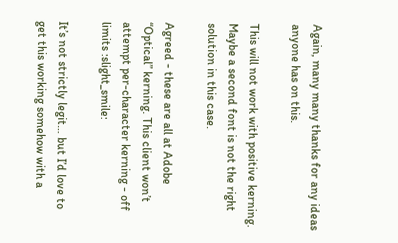Again, many many thanks for any ideas anyone has on this.

This will not work with positive kerning. Maybe a second font is not the right solution in this case.

Agreed - these are all at Adobe “Optical” kerning. This client won’t attempt per-character kerning - off limits :slight_smile:

It’s not strictly legit… but I’d love to get this working somehow with a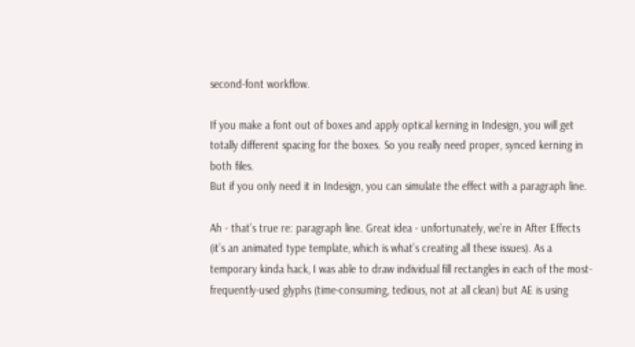second-font workflow.

If you make a font out of boxes and apply optical kerning in Indesign, you will get totally different spacing for the boxes. So you really need proper, synced kerning in both files.
But if you only need it in Indesign, you can simulate the effect with a paragraph line.

Ah - that’s true re: paragraph line. Great idea - unfortunately, we’re in After Effects (it’s an animated type template, which is what’s creating all these issues). As a temporary kinda hack, I was able to draw individual fill rectangles in each of the most-frequently-used glyphs (time-consuming, tedious, not at all clean) but AE is using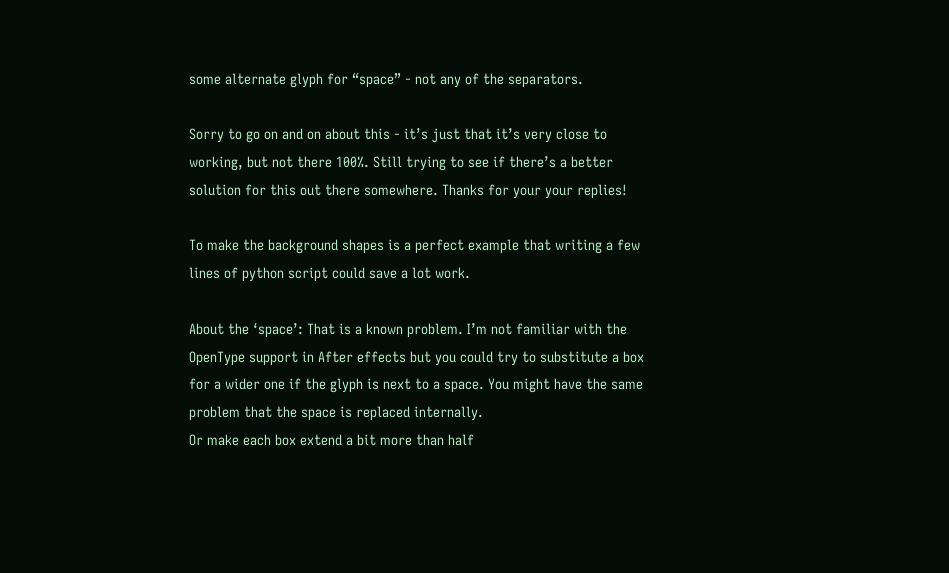some alternate glyph for “space” - not any of the separators.

Sorry to go on and on about this - it’s just that it’s very close to working, but not there 100%. Still trying to see if there’s a better solution for this out there somewhere. Thanks for your your replies!

To make the background shapes is a perfect example that writing a few lines of python script could save a lot work.

About the ‘space’: That is a known problem. I’m not familiar with the OpenType support in After effects but you could try to substitute a box for a wider one if the glyph is next to a space. You might have the same problem that the space is replaced internally.
Or make each box extend a bit more than half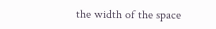the width of the space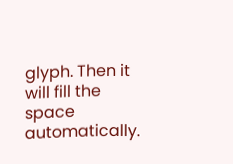glyph. Then it will fill the space automatically.